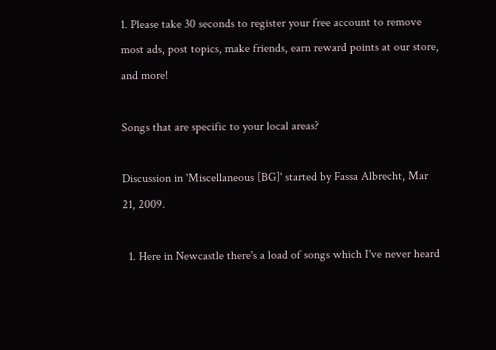1. Please take 30 seconds to register your free account to remove most ads, post topics, make friends, earn reward points at our store, and more!

Songs that are specific to your local areas?

Discussion in 'Miscellaneous [BG]' started by Fassa Albrecht, Mar 21, 2009.

  1. Here in Newcastle there's a load of songs which I've never heard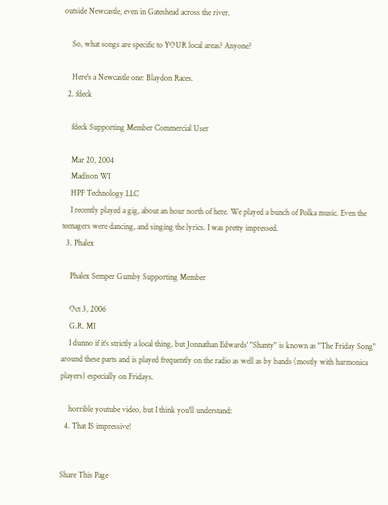outside Newcastle, even in Gateshead across the river.

    So, what songs are specific to YOUR local areas? Anyone?

    Here's a Newcastle one: Blaydon Races.
  2. fdeck

    fdeck Supporting Member Commercial User

    Mar 20, 2004
    Madison WI
    HPF Technology LLC
    I recently played a gig, about an hour north of here. We played a bunch of Polka music. Even the teenagers were dancing, and singing the lyrics. I was pretty impressed.
  3. Phalex

    Phalex Semper Gumby Supporting Member

    Oct 3, 2006
    G.R. MI
    I dunno if it's strictly a local thing, but Jonnathan Edwards' "Shanty" is known as "The Friday Song" around these parts and is played frequently on the radio as well as by bands (mostly with harmonica players) especially on Fridays.

    horrible youtube video, but I think you'll understand:
  4. That IS impressive!


Share This Page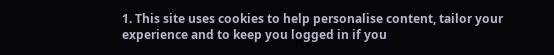1. This site uses cookies to help personalise content, tailor your experience and to keep you logged in if you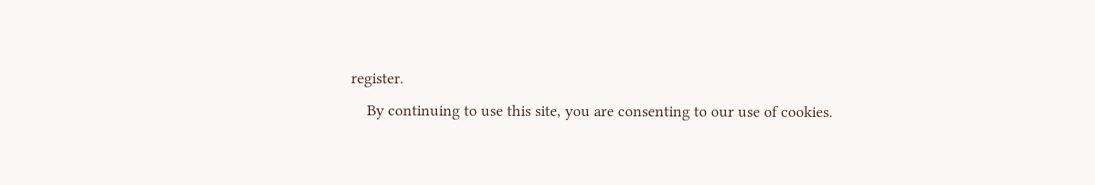register.
    By continuing to use this site, you are consenting to our use of cookies.